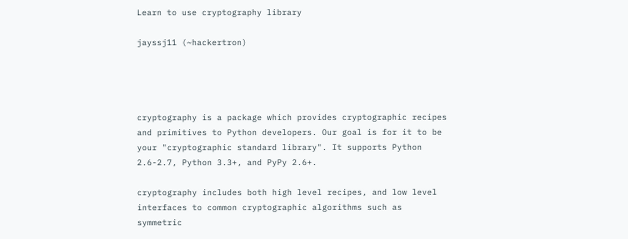Learn to use cryptography library

jayssj11 (~hackertron)




cryptography is a package which provides cryptographic recipes and primitives to Python developers. Our goal is for it to be your "cryptographic standard library". It supports Python 2.6-2.7, Python 3.3+, and PyPy 2.6+.

cryptography includes both high level recipes, and low level interfaces to common cryptographic algorithms such as symmetric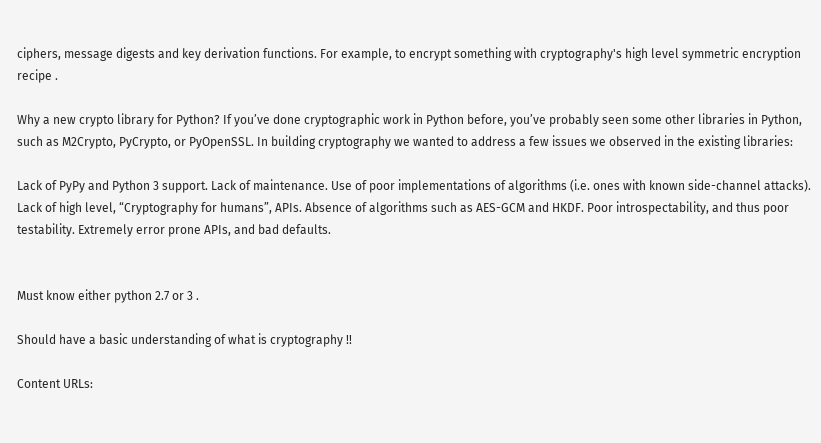ciphers, message digests and key derivation functions. For example, to encrypt something with cryptography's high level symmetric encryption recipe .

Why a new crypto library for Python? If you’ve done cryptographic work in Python before, you’ve probably seen some other libraries in Python, such as M2Crypto, PyCrypto, or PyOpenSSL. In building cryptography we wanted to address a few issues we observed in the existing libraries:

Lack of PyPy and Python 3 support. Lack of maintenance. Use of poor implementations of algorithms (i.e. ones with known side-channel attacks). Lack of high level, “Cryptography for humans”, APIs. Absence of algorithms such as AES-GCM and HKDF. Poor introspectability, and thus poor testability. Extremely error prone APIs, and bad defaults.


Must know either python 2.7 or 3 .

Should have a basic understanding of what is cryptography !!

Content URLs: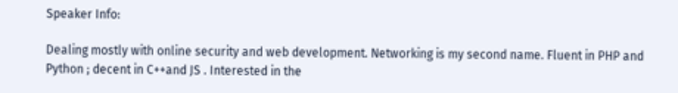Speaker Info:

Dealing mostly with online security and web development. Networking is my second name. Fluent in PHP and Python ; decent in C++and JS . Interested in the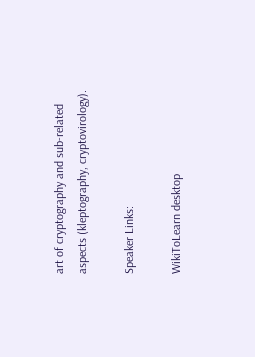art of cryptography and sub-related aspects (kleptography, cryptovirology).

Speaker Links:

WikiToLearn desktop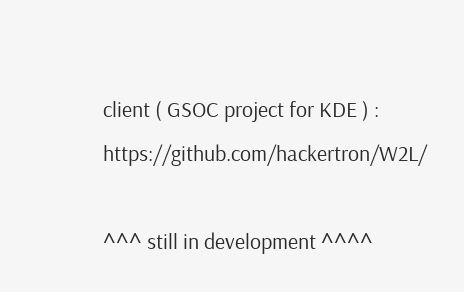client ( GSOC project for KDE ) : https://github.com/hackertron/W2L/

^^^ still in development ^^^^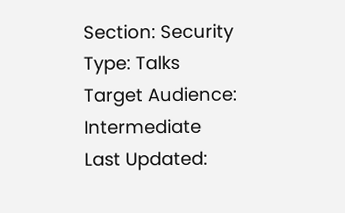Section: Security
Type: Talks
Target Audience: Intermediate
Last Updated: